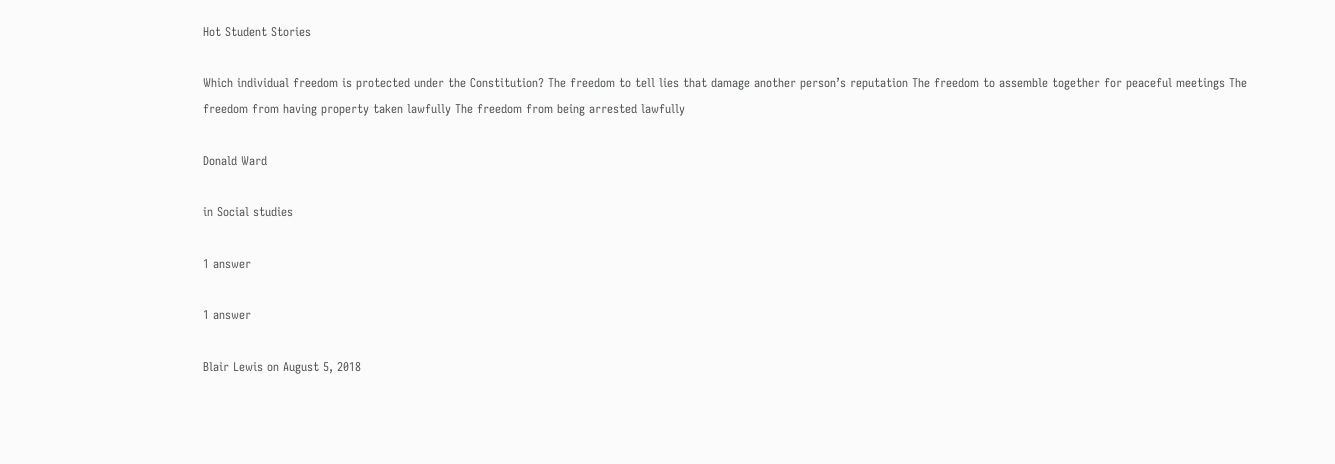Hot Student Stories

Which individual freedom is protected under the Constitution? The freedom to tell lies that damage another person’s reputation The freedom to assemble together for peaceful meetings The freedom from having property taken lawfully The freedom from being arrested lawfully

Donald Ward

in Social studies

1 answer

1 answer

Blair Lewis on August 5, 2018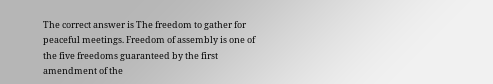The correct answer is The freedom to gather for peaceful meetings. Freedom of assembly is one of the five freedoms guaranteed by the first amendment of the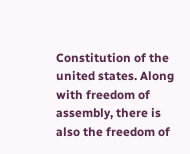Constitution of the united states. Along with freedom of assembly, there is also the freedom of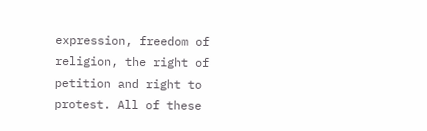expression, freedom of religion, the right of petition and right to protest. All of these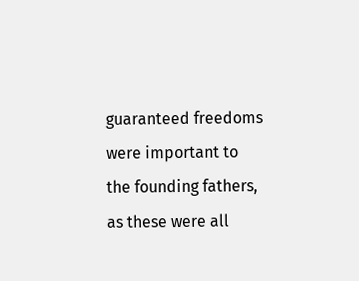guaranteed freedoms were important to the founding fathers, as these were all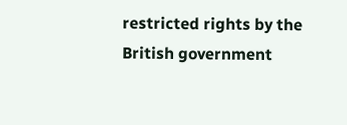restricted rights by the British government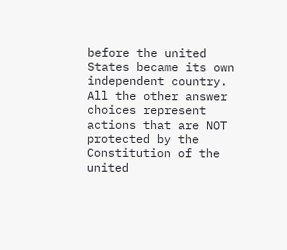before the united States became its own independent country. All the other answer choices represent actions that are NOT protected by the Constitution of the united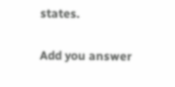states.

Add you answer